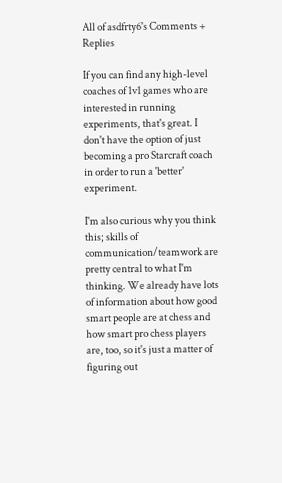All of asdfrty6's Comments + Replies

If you can find any high-level coaches of 1v1 games who are interested in running experiments, that's great. I don't have the option of just becoming a pro Starcraft coach in order to run a 'better' experiment.

I'm also curious why you think this; skills of communication/teamwork are pretty central to what I'm thinking. We already have lots of information about how good smart people are at chess and how smart pro chess players are, too, so it's just a matter of figuring out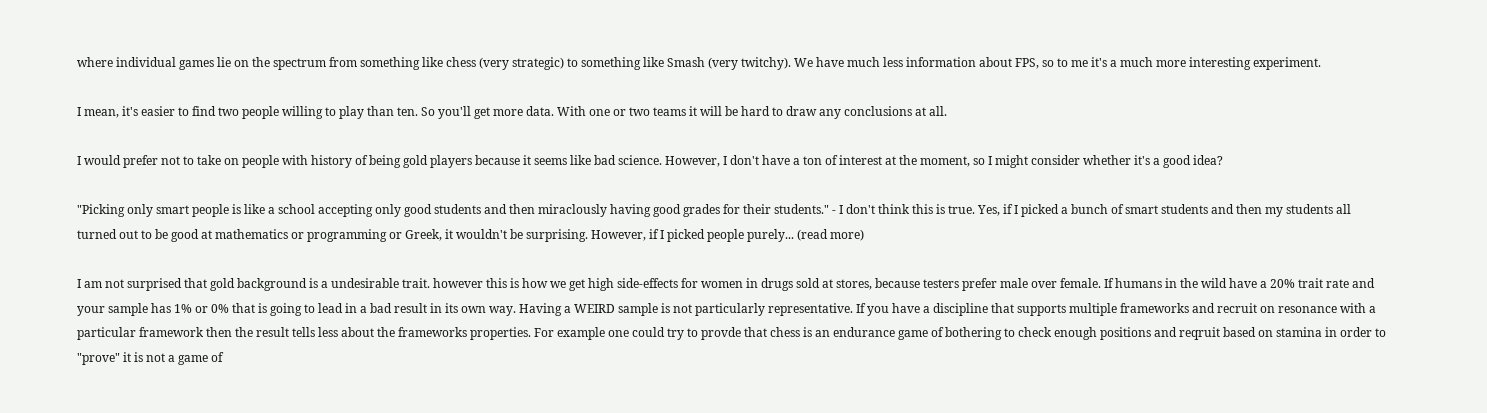where individual games lie on the spectrum from something like chess (very strategic) to something like Smash (very twitchy). We have much less information about FPS, so to me it's a much more interesting experiment.

I mean, it's easier to find two people willing to play than ten. So you'll get more data. With one or two teams it will be hard to draw any conclusions at all.

I would prefer not to take on people with history of being gold players because it seems like bad science. However, I don't have a ton of interest at the moment, so I might consider whether it's a good idea?

"Picking only smart people is like a school accepting only good students and then miraclously having good grades for their students." - I don't think this is true. Yes, if I picked a bunch of smart students and then my students all turned out to be good at mathematics or programming or Greek, it wouldn't be surprising. However, if I picked people purely... (read more)

I am not surprised that gold background is a undesirable trait. however this is how we get high side-effects for women in drugs sold at stores, because testers prefer male over female. If humans in the wild have a 20% trait rate and your sample has 1% or 0% that is going to lead in a bad result in its own way. Having a WEIRD sample is not particularly representative. If you have a discipline that supports multiple frameworks and recruit on resonance with a particular framework then the result tells less about the frameworks properties. For example one could try to provde that chess is an endurance game of bothering to check enough positions and reqruit based on stamina in order to "prove" it is not a game of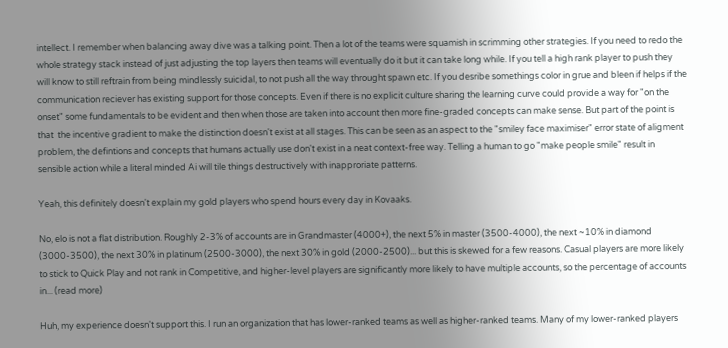intellect. I remember when balancing away dive was a talking point. Then a lot of the teams were squamish in scrimming other strategies. If you need to redo the whole strategy stack instead of just adjusting the top layers then teams will eventually do it but it can take long while. If you tell a high rank player to push they will know to still reftrain from being mindlessly suicidal, to not push all the way throught spawn etc. If you desribe somethings color in grue and bleen if helps if the communication reciever has existing support for those concepts. Even if there is no explicit culture sharing the learning curve could provide a way for "on the onset" some fundamentals to be evident and then when those are taken into account then more fine-graded concepts can make sense. But part of the point is that  the incentive gradient to make the distinction doesn't exist at all stages. This can be seen as an aspect to the "smiley face maximiser" error state of aligment problem, the defintions and concepts that humans actually use don't exist in a neat context-free way. Telling a human to go "make people smile" result in sensible action while a literal minded Ai will tile things destructively with inapproriate patterns.

Yeah, this definitely doesn't explain my gold players who spend hours every day in Kovaaks.

No, elo is not a flat distribution. Roughly 2-3% of accounts are in Grandmaster (4000+), the next 5% in master (3500-4000), the next ~10% in diamond (3000-3500), the next 30% in platinum (2500-3000), the next 30% in gold (2000-2500)... but this is skewed for a few reasons. Casual players are more likely to stick to Quick Play and not rank in Competitive, and higher-level players are significantly more likely to have multiple accounts, so the percentage of accounts in... (read more)

Huh, my experience doesn't support this. I run an organization that has lower-ranked teams as well as higher-ranked teams. Many of my lower-ranked players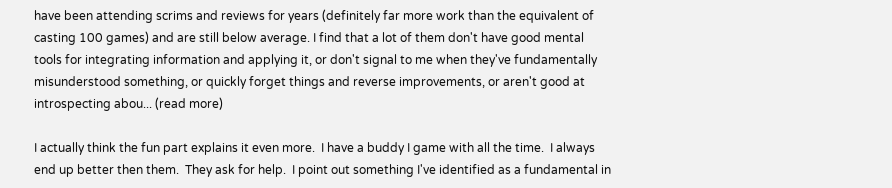have been attending scrims and reviews for years (definitely far more work than the equivalent of casting 100 games) and are still below average. I find that a lot of them don't have good mental tools for integrating information and applying it, or don't signal to me when they've fundamentally misunderstood something, or quickly forget things and reverse improvements, or aren't good at introspecting abou... (read more)

I actually think the fun part explains it even more.  I have a buddy I game with all the time.  I always end up better then them.  They ask for help.  I point out something I've identified as a fundamental in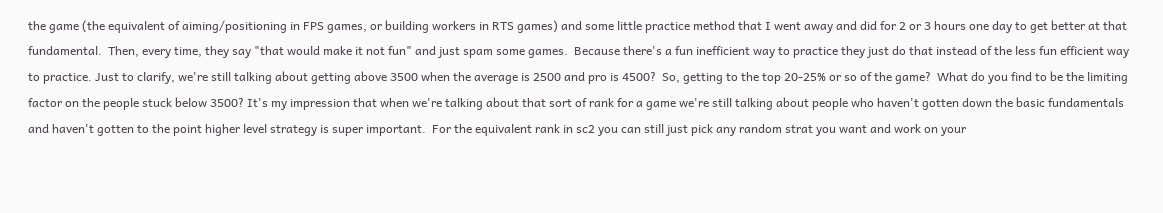the game (the equivalent of aiming/positioning in FPS games, or building workers in RTS games) and some little practice method that I went away and did for 2 or 3 hours one day to get better at that fundamental.  Then, every time, they say "that would make it not fun" and just spam some games.  Because there's a fun inefficient way to practice they just do that instead of the less fun efficient way to practice. Just to clarify, we're still talking about getting above 3500 when the average is 2500 and pro is 4500?  So, getting to the top 20-25% or so of the game?  What do you find to be the limiting factor on the people stuck below 3500? It's my impression that when we're talking about that sort of rank for a game we're still talking about people who haven't gotten down the basic fundamentals and haven't gotten to the point higher level strategy is super important.  For the equivalent rank in sc2 you can still just pick any random strat you want and work on your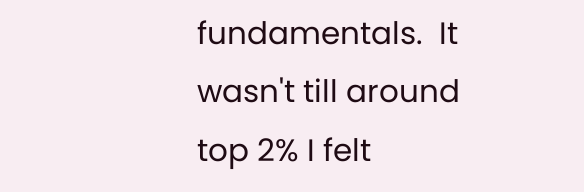fundamentals.  It wasn't till around top 2% I felt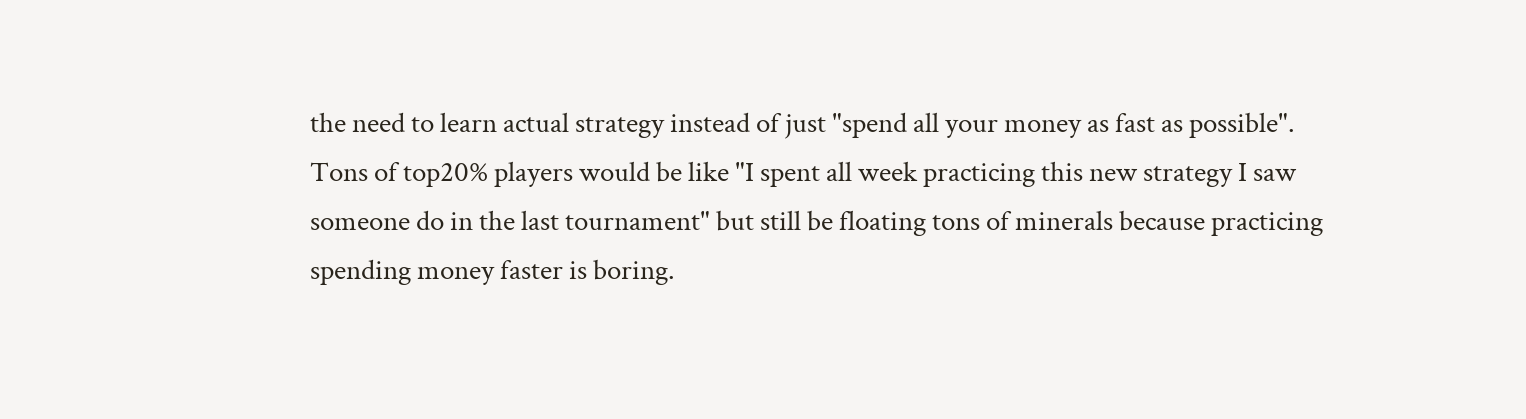the need to learn actual strategy instead of just "spend all your money as fast as possible".  Tons of top20% players would be like "I spent all week practicing this new strategy I saw someone do in the last tournament" but still be floating tons of minerals because practicing spending money faster is boring.